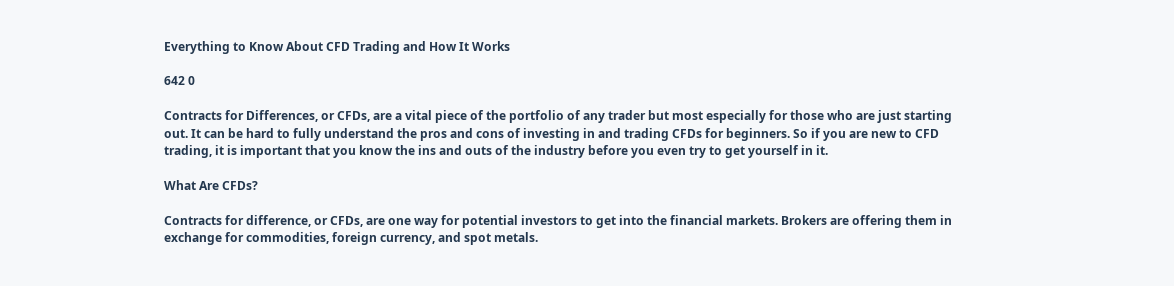Everything to Know About CFD Trading and How It Works

642 0

Contracts for Differences, or CFDs, are a vital piece of the portfolio of any trader but most especially for those who are just starting out. It can be hard to fully understand the pros and cons of investing in and trading CFDs for beginners. So if you are new to CFD trading, it is important that you know the ins and outs of the industry before you even try to get yourself in it.

What Are CFDs?

Contracts for difference, or CFDs, are one way for potential investors to get into the financial markets. Brokers are offering them in exchange for commodities, foreign currency, and spot metals.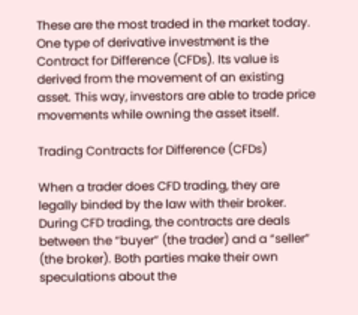These are the most traded in the market today. One type of derivative investment is the  Contract for Difference (CFDs). Its value is derived from the movement of an existing asset. This way, investors are able to trade price movements while owning the asset itself.

Trading Contracts for Difference (CFDs)

When a trader does CFD trading, they are legally binded by the law with their broker. During CFD trading, the contracts are deals between the “buyer” (the trader) and a “seller” (the broker). Both parties make their own speculations about the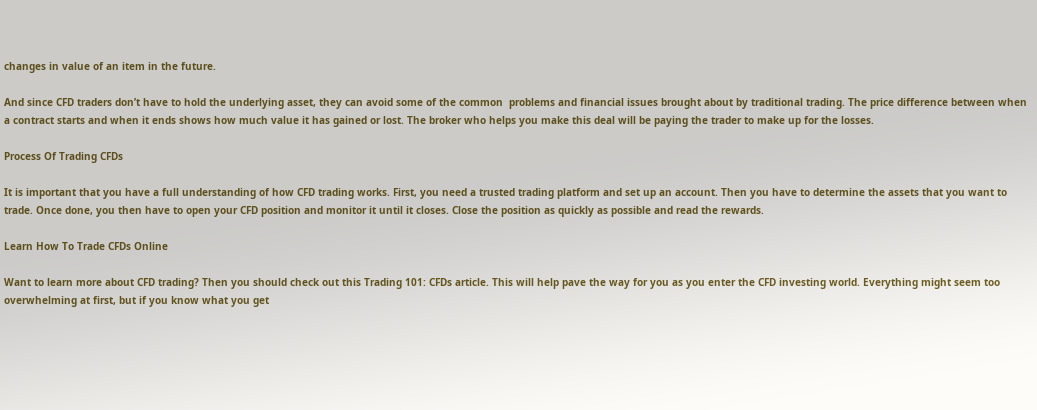changes in value of an item in the future.

And since CFD traders don’t have to hold the underlying asset, they can avoid some of the common  problems and financial issues brought about by traditional trading. The price difference between when a contract starts and when it ends shows how much value it has gained or lost. The broker who helps you make this deal will be paying the trader to make up for the losses.

Process Of Trading CFDs

It is important that you have a full understanding of how CFD trading works. First, you need a trusted trading platform and set up an account. Then you have to determine the assets that you want to trade. Once done, you then have to open your CFD position and monitor it until it closes. Close the position as quickly as possible and read the rewards.

Learn How To Trade CFDs Online

Want to learn more about CFD trading? Then you should check out this Trading 101: CFDs article. This will help pave the way for you as you enter the CFD investing world. Everything might seem too overwhelming at first, but if you know what you get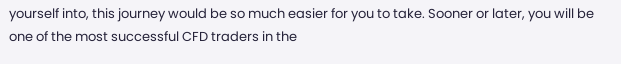yourself into, this journey would be so much easier for you to take. Sooner or later, you will be one of the most successful CFD traders in the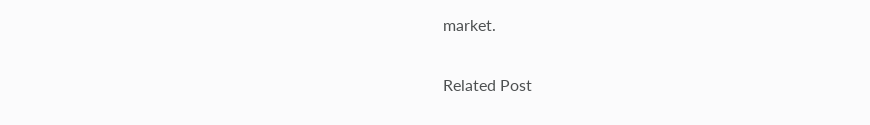market.

Related Post